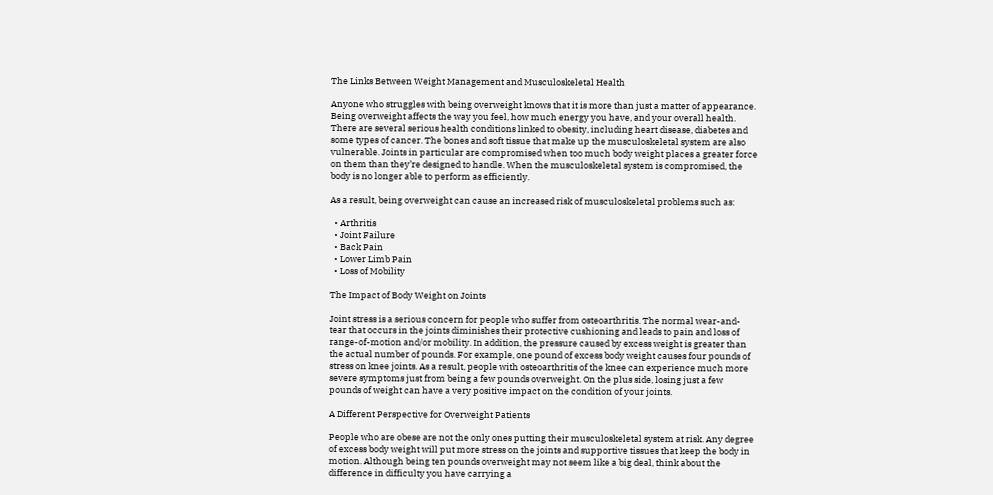The Links Between Weight Management and Musculoskeletal Health

Anyone who struggles with being overweight knows that it is more than just a matter of appearance. Being overweight affects the way you feel, how much energy you have, and your overall health. There are several serious health conditions linked to obesity, including heart disease, diabetes and some types of cancer. The bones and soft tissue that make up the musculoskeletal system are also vulnerable. Joints in particular are compromised when too much body weight places a greater force on them than they’re designed to handle. When the musculoskeletal system is compromised, the body is no longer able to perform as efficiently.

As a result, being overweight can cause an increased risk of musculoskeletal problems such as:

  • Arthritis
  • Joint Failure
  • Back Pain
  • Lower Limb Pain
  • Loss of Mobility

The Impact of Body Weight on Joints

Joint stress is a serious concern for people who suffer from osteoarthritis. The normal wear-and-tear that occurs in the joints diminishes their protective cushioning and leads to pain and loss of range-of-motion and/or mobility. In addition, the pressure caused by excess weight is greater than the actual number of pounds. For example, one pound of excess body weight causes four pounds of stress on knee joints. As a result, people with osteoarthritis of the knee can experience much more severe symptoms just from being a few pounds overweight. On the plus side, losing just a few pounds of weight can have a very positive impact on the condition of your joints.

A Different Perspective for Overweight Patients

People who are obese are not the only ones putting their musculoskeletal system at risk. Any degree of excess body weight will put more stress on the joints and supportive tissues that keep the body in motion. Although being ten pounds overweight may not seem like a big deal, think about the difference in difficulty you have carrying a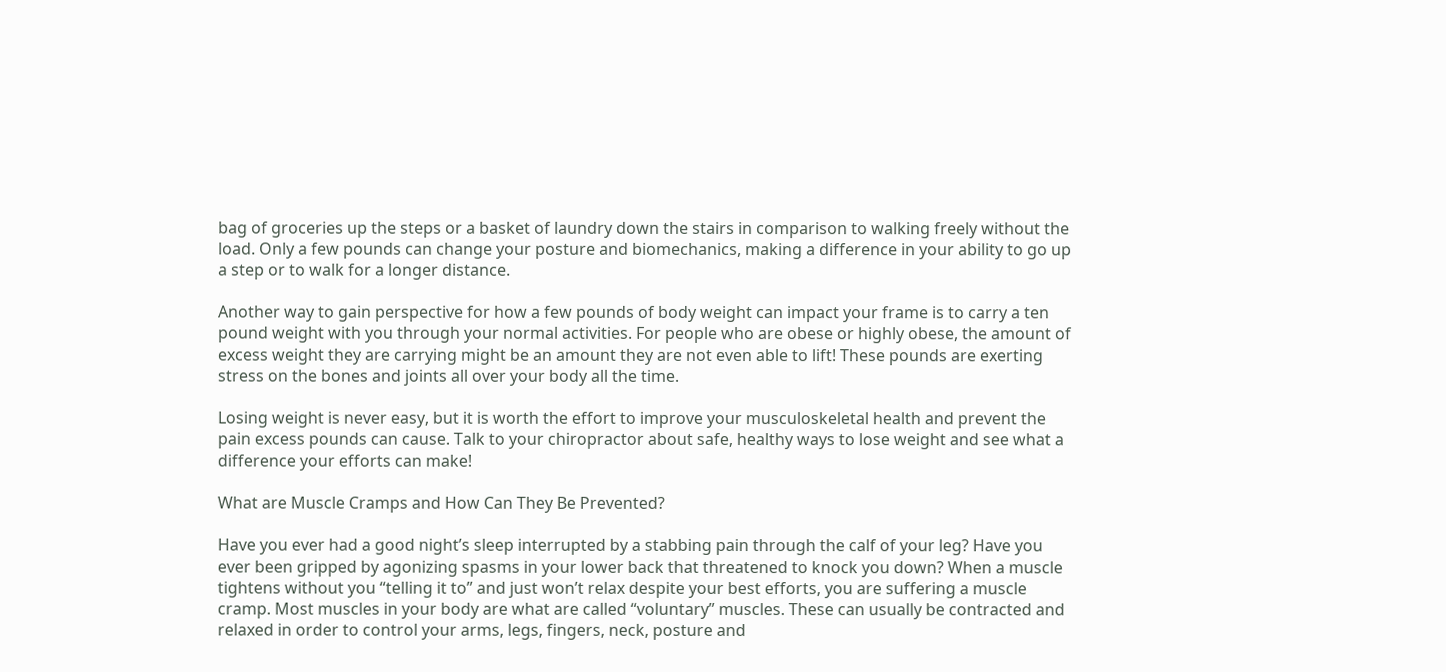bag of groceries up the steps or a basket of laundry down the stairs in comparison to walking freely without the load. Only a few pounds can change your posture and biomechanics, making a difference in your ability to go up a step or to walk for a longer distance.

Another way to gain perspective for how a few pounds of body weight can impact your frame is to carry a ten pound weight with you through your normal activities. For people who are obese or highly obese, the amount of excess weight they are carrying might be an amount they are not even able to lift! These pounds are exerting stress on the bones and joints all over your body all the time.

Losing weight is never easy, but it is worth the effort to improve your musculoskeletal health and prevent the pain excess pounds can cause. Talk to your chiropractor about safe, healthy ways to lose weight and see what a difference your efforts can make!

What are Muscle Cramps and How Can They Be Prevented?

Have you ever had a good night’s sleep interrupted by a stabbing pain through the calf of your leg? Have you ever been gripped by agonizing spasms in your lower back that threatened to knock you down? When a muscle tightens without you “telling it to” and just won’t relax despite your best efforts, you are suffering a muscle cramp. Most muscles in your body are what are called “voluntary” muscles. These can usually be contracted and relaxed in order to control your arms, legs, fingers, neck, posture and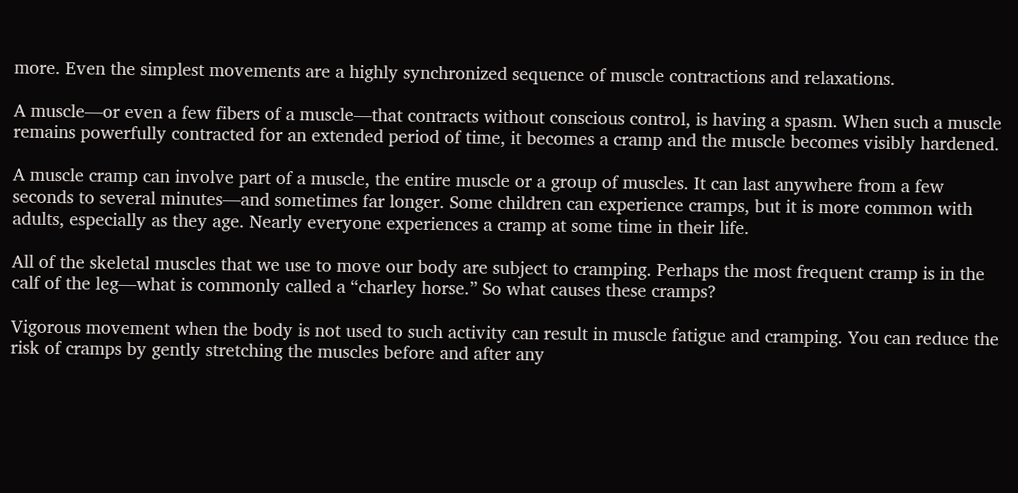more. Even the simplest movements are a highly synchronized sequence of muscle contractions and relaxations.

A muscle—or even a few fibers of a muscle—that contracts without conscious control, is having a spasm. When such a muscle remains powerfully contracted for an extended period of time, it becomes a cramp and the muscle becomes visibly hardened.

A muscle cramp can involve part of a muscle, the entire muscle or a group of muscles. It can last anywhere from a few seconds to several minutes—and sometimes far longer. Some children can experience cramps, but it is more common with adults, especially as they age. Nearly everyone experiences a cramp at some time in their life.

All of the skeletal muscles that we use to move our body are subject to cramping. Perhaps the most frequent cramp is in the calf of the leg—what is commonly called a “charley horse.” So what causes these cramps?

Vigorous movement when the body is not used to such activity can result in muscle fatigue and cramping. You can reduce the risk of cramps by gently stretching the muscles before and after any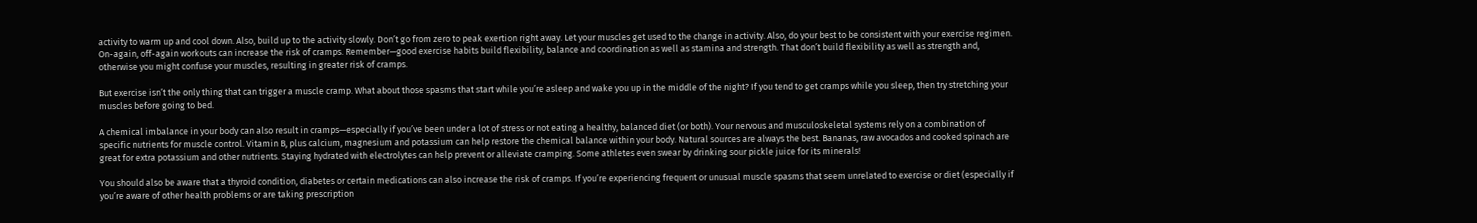activity to warm up and cool down. Also, build up to the activity slowly. Don’t go from zero to peak exertion right away. Let your muscles get used to the change in activity. Also, do your best to be consistent with your exercise regimen. On-again, off-again workouts can increase the risk of cramps. Remember—good exercise habits build flexibility, balance and coordination as well as stamina and strength. That don’t build flexibility as well as strength and, otherwise you might confuse your muscles, resulting in greater risk of cramps.

But exercise isn’t the only thing that can trigger a muscle cramp. What about those spasms that start while you’re asleep and wake you up in the middle of the night? If you tend to get cramps while you sleep, then try stretching your muscles before going to bed.

A chemical imbalance in your body can also result in cramps—especially if you’ve been under a lot of stress or not eating a healthy, balanced diet (or both). Your nervous and musculoskeletal systems rely on a combination of specific nutrients for muscle control. Vitamin B, plus calcium, magnesium and potassium can help restore the chemical balance within your body. Natural sources are always the best. Bananas, raw avocados and cooked spinach are great for extra potassium and other nutrients. Staying hydrated with electrolytes can help prevent or alleviate cramping. Some athletes even swear by drinking sour pickle juice for its minerals!

You should also be aware that a thyroid condition, diabetes or certain medications can also increase the risk of cramps. If you’re experiencing frequent or unusual muscle spasms that seem unrelated to exercise or diet (especially if you’re aware of other health problems or are taking prescription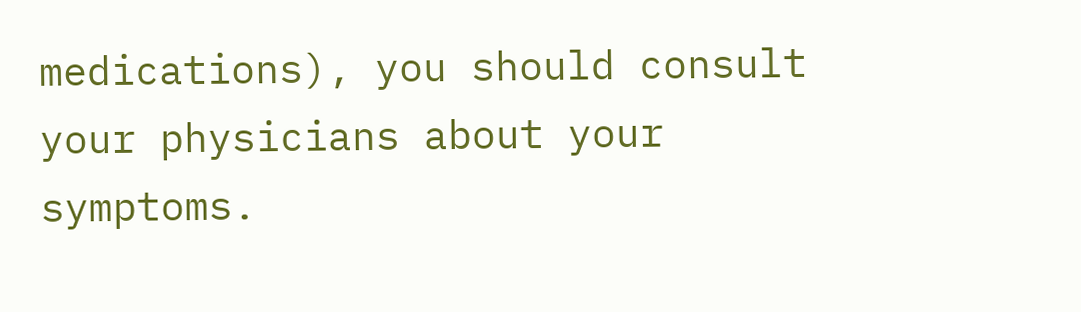medications), you should consult your physicians about your symptoms.